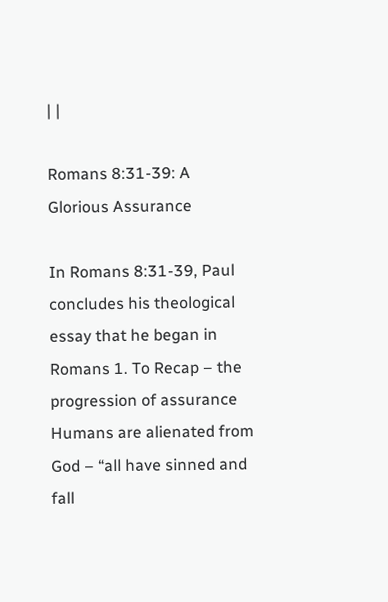| |

Romans 8:31-39: A Glorious Assurance

In Romans 8:31-39, Paul concludes his theological essay that he began in Romans 1. To Recap – the progression of assurance Humans are alienated from God – “all have sinned and fall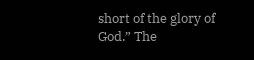short of the glory of God.” The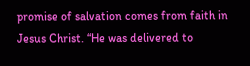promise of salvation comes from faith in Jesus Christ. “He was delivered to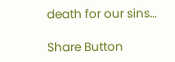death for our sins…

Share Button